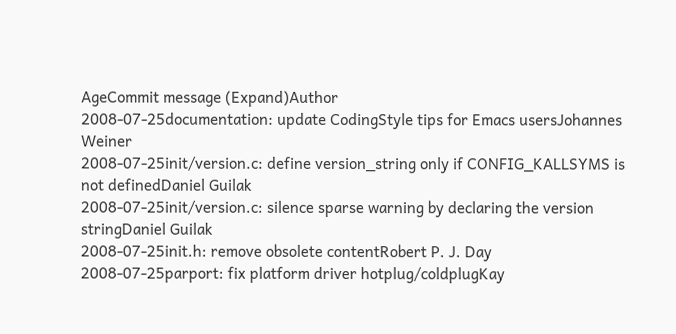AgeCommit message (Expand)Author
2008-07-25documentation: update CodingStyle tips for Emacs usersJohannes Weiner
2008-07-25init/version.c: define version_string only if CONFIG_KALLSYMS is not definedDaniel Guilak
2008-07-25init/version.c: silence sparse warning by declaring the version stringDaniel Guilak
2008-07-25init.h: remove obsolete contentRobert P. J. Day
2008-07-25parport: fix platform driver hotplug/coldplugKay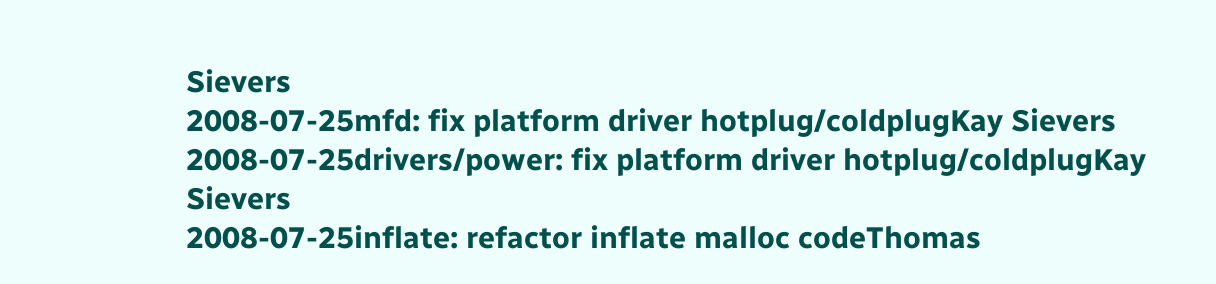Sievers
2008-07-25mfd: fix platform driver hotplug/coldplugKay Sievers
2008-07-25drivers/power: fix platform driver hotplug/coldplugKay Sievers
2008-07-25inflate: refactor inflate malloc codeThomas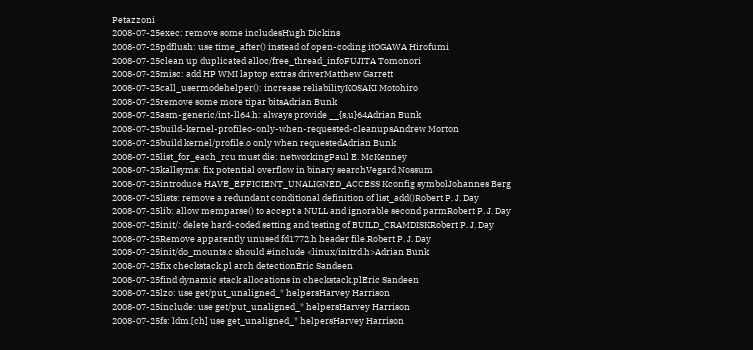Petazzoni
2008-07-25exec: remove some includesHugh Dickins
2008-07-25pdflush: use time_after() instead of open-coding itOGAWA Hirofumi
2008-07-25clean up duplicated alloc/free_thread_infoFUJITA Tomonori
2008-07-25misc: add HP WMI laptop extras driverMatthew Garrett
2008-07-25call_usermodehelper(): increase reliabilityKOSAKI Motohiro
2008-07-25remove some more tipar bitsAdrian Bunk
2008-07-25asm-generic/int-ll64.h: always provide __{s,u}64Adrian Bunk
2008-07-25build-kernel-profileo-only-when-requested-cleanupsAndrew Morton
2008-07-25build kernel/profile.o only when requestedAdrian Bunk
2008-07-25list_for_each_rcu must die: networkingPaul E. McKenney
2008-07-25kallsyms: fix potential overflow in binary searchVegard Nossum
2008-07-25introduce HAVE_EFFICIENT_UNALIGNED_ACCESS Kconfig symbolJohannes Berg
2008-07-25lists: remove a redundant conditional definition of list_add()Robert P. J. Day
2008-07-25lib: allow memparse() to accept a NULL and ignorable second parmRobert P. J. Day
2008-07-25init/: delete hard-coded setting and testing of BUILD_CRAMDISKRobert P. J. Day
2008-07-25Remove apparently unused fd1772.h header file.Robert P. J. Day
2008-07-25init/do_mounts.c should #include <linux/initrd.h>Adrian Bunk
2008-07-25fix checkstack.pl arch detectionEric Sandeen
2008-07-25find dynamic stack allocations in checkstack.plEric Sandeen
2008-07-25lzo: use get/put_unaligned_* helpersHarvey Harrison
2008-07-25include: use get/put_unaligned_* helpersHarvey Harrison
2008-07-25fs: ldm.[ch] use get_unaligned_* helpersHarvey Harrison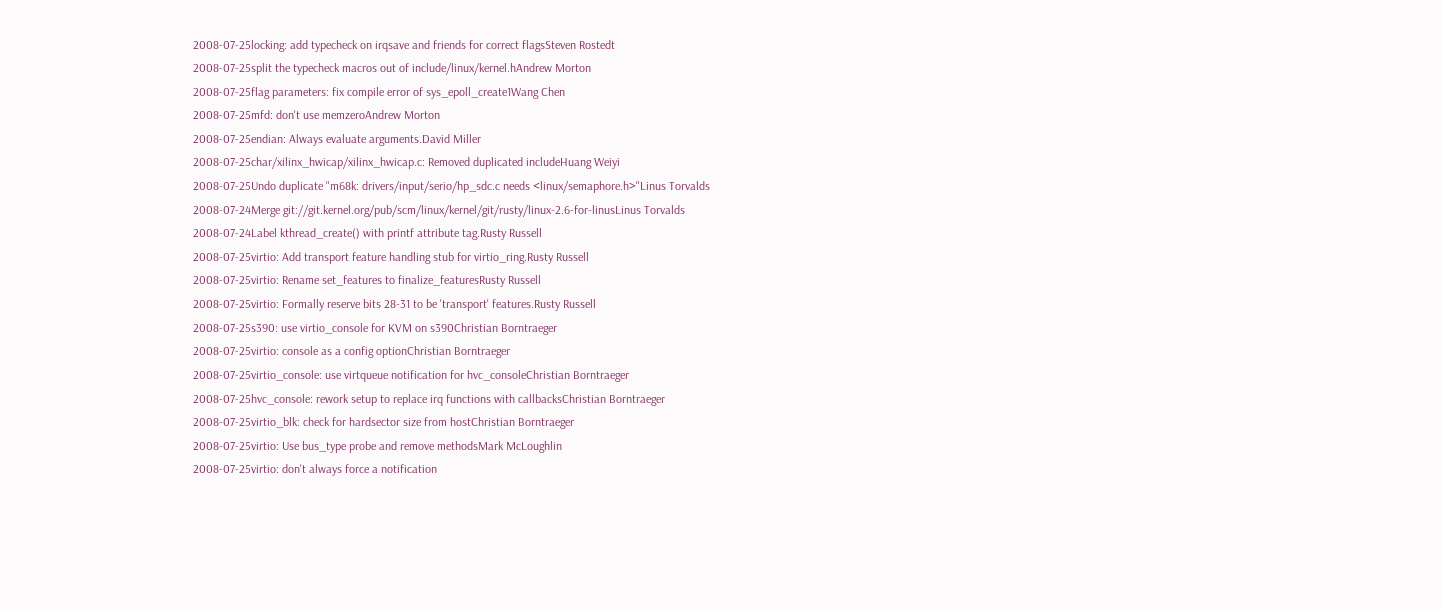2008-07-25locking: add typecheck on irqsave and friends for correct flagsSteven Rostedt
2008-07-25split the typecheck macros out of include/linux/kernel.hAndrew Morton
2008-07-25flag parameters: fix compile error of sys_epoll_create1Wang Chen
2008-07-25mfd: don't use memzeroAndrew Morton
2008-07-25endian: Always evaluate arguments.David Miller
2008-07-25char/xilinx_hwicap/xilinx_hwicap.c: Removed duplicated includeHuang Weiyi
2008-07-25Undo duplicate "m68k: drivers/input/serio/hp_sdc.c needs <linux/semaphore.h>"Linus Torvalds
2008-07-24Merge git://git.kernel.org/pub/scm/linux/kernel/git/rusty/linux-2.6-for-linusLinus Torvalds
2008-07-24Label kthread_create() with printf attribute tag.Rusty Russell
2008-07-25virtio: Add transport feature handling stub for virtio_ring.Rusty Russell
2008-07-25virtio: Rename set_features to finalize_featuresRusty Russell
2008-07-25virtio: Formally reserve bits 28-31 to be 'transport' features.Rusty Russell
2008-07-25s390: use virtio_console for KVM on s390Christian Borntraeger
2008-07-25virtio: console as a config optionChristian Borntraeger
2008-07-25virtio_console: use virtqueue notification for hvc_consoleChristian Borntraeger
2008-07-25hvc_console: rework setup to replace irq functions with callbacksChristian Borntraeger
2008-07-25virtio_blk: check for hardsector size from hostChristian Borntraeger
2008-07-25virtio: Use bus_type probe and remove methodsMark McLoughlin
2008-07-25virtio: don't always force a notification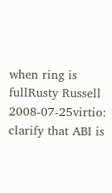when ring is fullRusty Russell
2008-07-25virtio: clarify that ABI is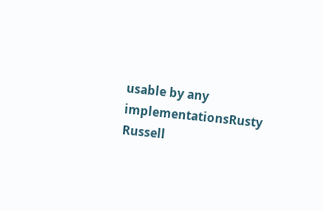usable by any implementationsRusty Russell